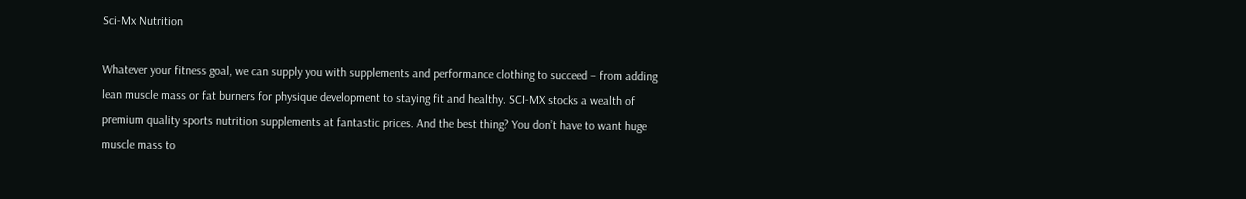Sci-Mx Nutrition

Whatever your fitness goal, we can supply you with supplements and performance clothing to succeed – from adding lean muscle mass or fat burners for physique development to staying fit and healthy. SCI-MX stocks a wealth of premium quality sports nutrition supplements at fantastic prices. And the best thing? You don’t have to want huge muscle mass to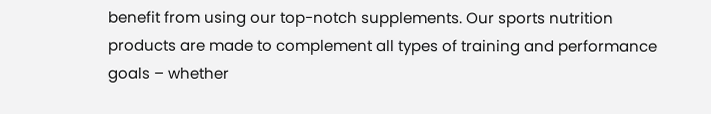benefit from using our top-notch supplements. Our sports nutrition products are made to complement all types of training and performance goals – whether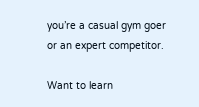you’re a casual gym goer or an expert competitor.

Want to learn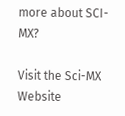more about SCI-MX?

Visit the Sci-MX Website